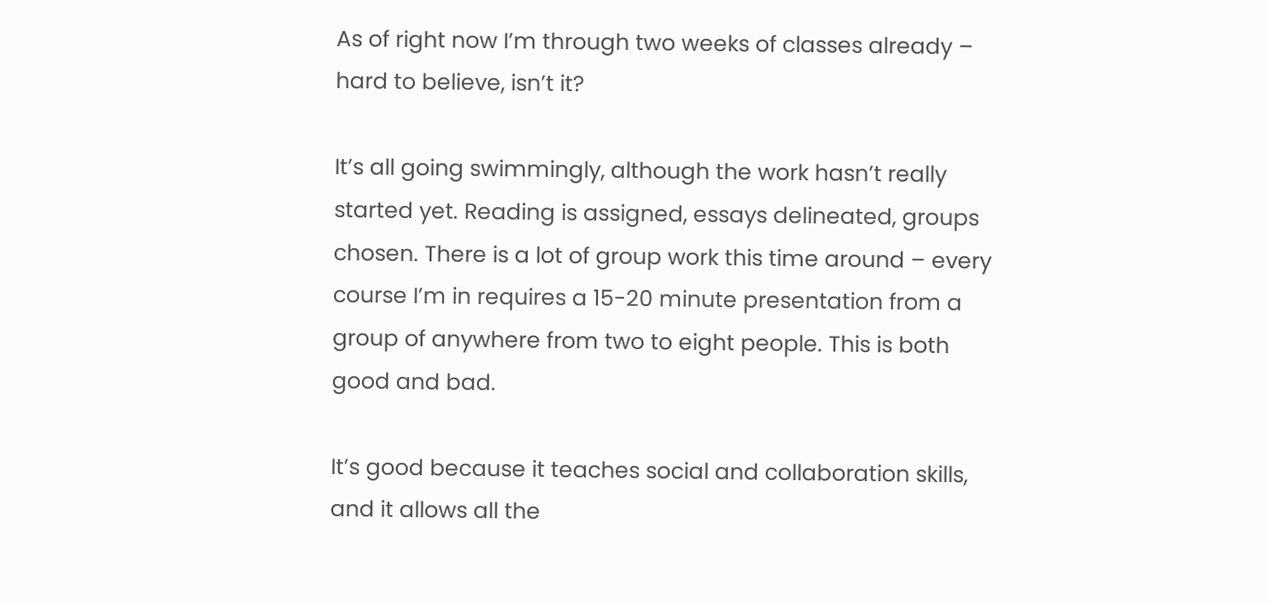As of right now I’m through two weeks of classes already – hard to believe, isn’t it?

It’s all going swimmingly, although the work hasn’t really started yet. Reading is assigned, essays delineated, groups chosen. There is a lot of group work this time around – every course I’m in requires a 15-20 minute presentation from a group of anywhere from two to eight people. This is both good and bad.

It’s good because it teaches social and collaboration skills, and it allows all the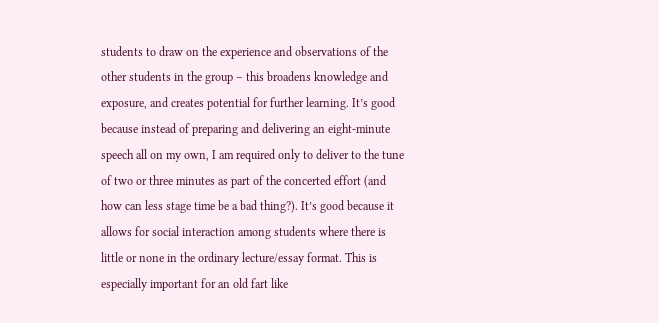students to draw on the experience and observations of the other students in the group – this broadens knowledge and exposure, and creates potential for further learning. It’s good because instead of preparing and delivering an eight-minute speech all on my own, I am required only to deliver to the tune of two or three minutes as part of the concerted effort (and how can less stage time be a bad thing?). It’s good because it allows for social interaction among students where there is little or none in the ordinary lecture/essay format. This is especially important for an old fart like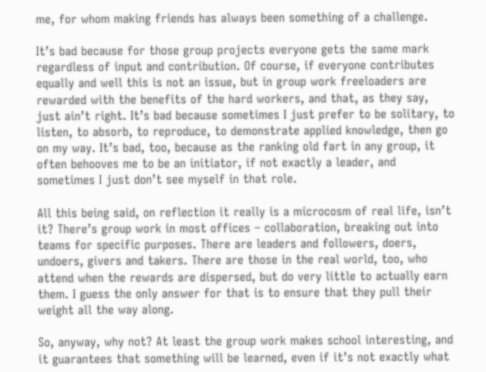me, for whom making friends has always been something of a challenge.

It’s bad because for those group projects everyone gets the same mark regardless of input and contribution. Of course, if everyone contributes equally and well this is not an issue, but in group work freeloaders are rewarded with the benefits of the hard workers, and that, as they say, just ain’t right. It’s bad because sometimes I just prefer to be solitary, to listen, to absorb, to reproduce, to demonstrate applied knowledge, then go on my way. It’s bad, too, because as the ranking old fart in any group, it often behooves me to be an initiator, if not exactly a leader, and sometimes I just don’t see myself in that role.

All this being said, on reflection it really is a microcosm of real life, isn’t it? There’s group work in most offices – collaboration, breaking out into teams for specific purposes. There are leaders and followers, doers, undoers, givers and takers. There are those in the real world, too, who attend when the rewards are dispersed, but do very little to actually earn them. I guess the only answer for that is to ensure that they pull their weight all the way along.

So, anyway, why not? At least the group work makes school interesting, and it guarantees that something will be learned, even if it’s not exactly what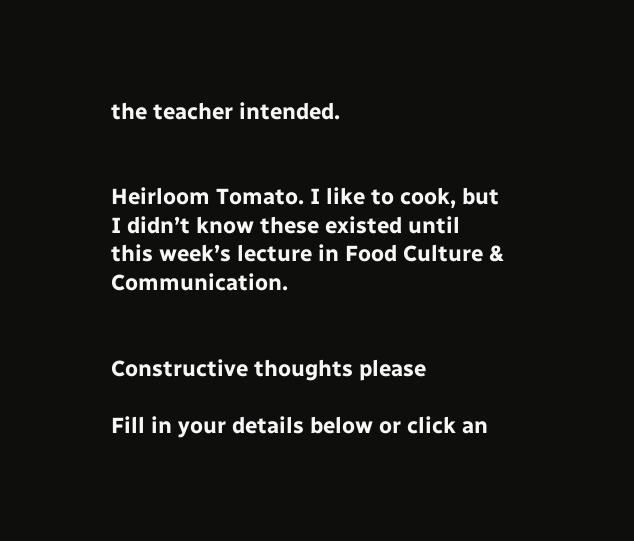the teacher intended.


Heirloom Tomato. I like to cook, but I didn’t know these existed until this week’s lecture in Food Culture & Communication.


Constructive thoughts please

Fill in your details below or click an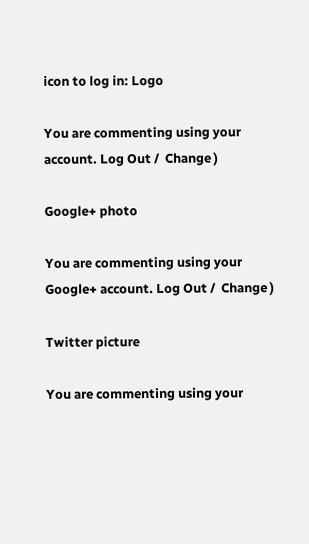icon to log in: Logo

You are commenting using your account. Log Out /  Change )

Google+ photo

You are commenting using your Google+ account. Log Out /  Change )

Twitter picture

You are commenting using your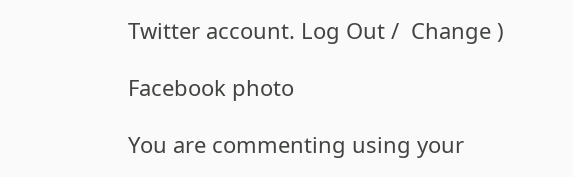Twitter account. Log Out /  Change )

Facebook photo

You are commenting using your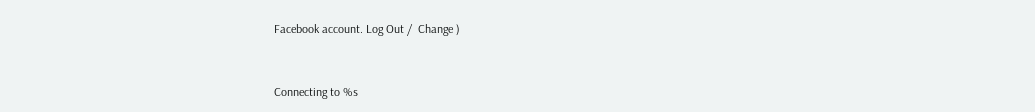Facebook account. Log Out /  Change )


Connecting to %s